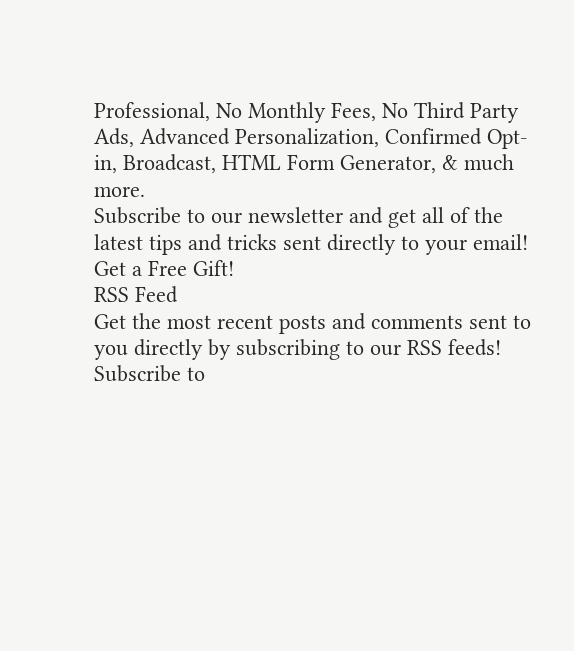Professional, No Monthly Fees, No Third Party Ads, Advanced Personalization, Confirmed Opt-in, Broadcast, HTML Form Generator, & much more.
Subscribe to our newsletter and get all of the latest tips and tricks sent directly to your email! Get a Free Gift!
RSS Feed
Get the most recent posts and comments sent to you directly by subscribing to our RSS feeds!
Subscribe to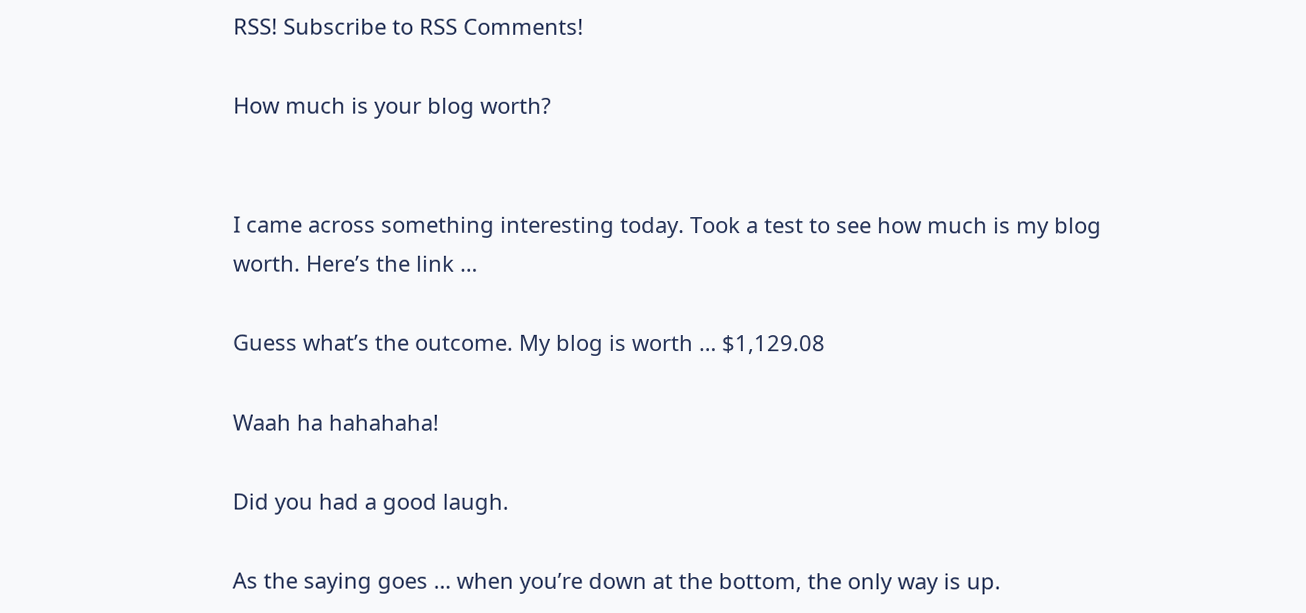RSS! Subscribe to RSS Comments!

How much is your blog worth?


I came across something interesting today. Took a test to see how much is my blog worth. Here’s the link …

Guess what’s the outcome. My blog is worth … $1,129.08

Waah ha hahahaha!

Did you had a good laugh.

As the saying goes … when you’re down at the bottom, the only way is up.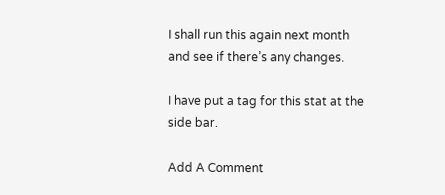I shall run this again next month and see if there’s any changes.

I have put a tag for this stat at the side bar.

Add A Comment